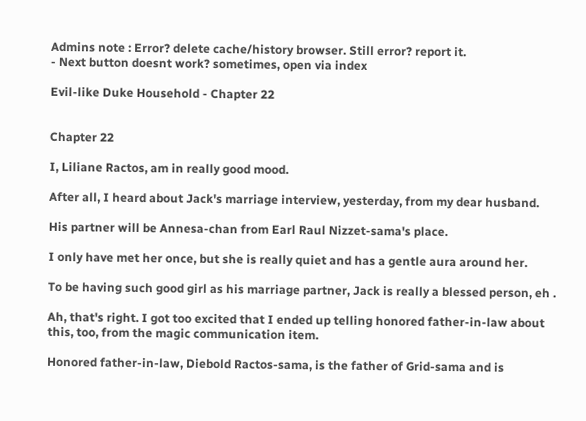Admins note : Error? delete cache/history browser. Still error? report it.
- Next button doesnt work? sometimes, open via index

Evil-like Duke Household - Chapter 22


Chapter 22

I, Liliane Ractos, am in really good mood.

After all, I heard about Jack's marriage interview, yesterday, from my dear husband.

His partner will be Annesa-chan from Earl Raul Nizzet-sama's place.

I only have met her once, but she is really quiet and has a gentle aura around her.

To be having such good girl as his marriage partner, Jack is really a blessed person, eh .

Ah, that's right. I got too excited that I ended up telling honored father-in-law about this, too, from the magic communication item.

Honored father-in-law, Diebold Ractos-sama, is the father of Grid-sama and is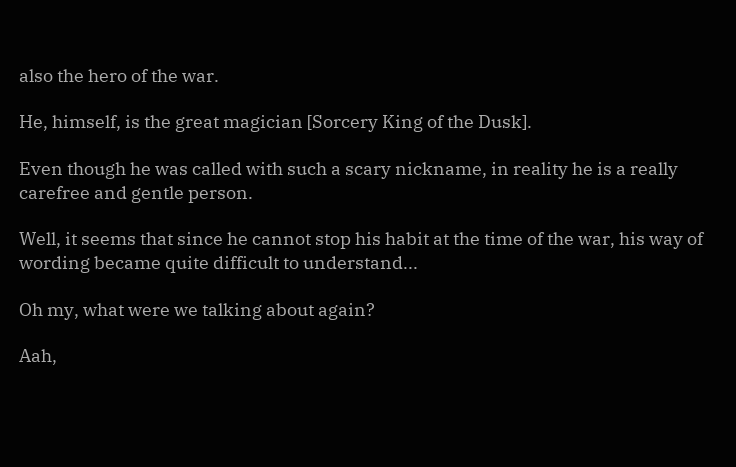also the hero of the war.

He, himself, is the great magician [Sorcery King of the Dusk].

Even though he was called with such a scary nickname, in reality he is a really carefree and gentle person.

Well, it seems that since he cannot stop his habit at the time of the war, his way of wording became quite difficult to understand...

Oh my, what were we talking about again?

Aah,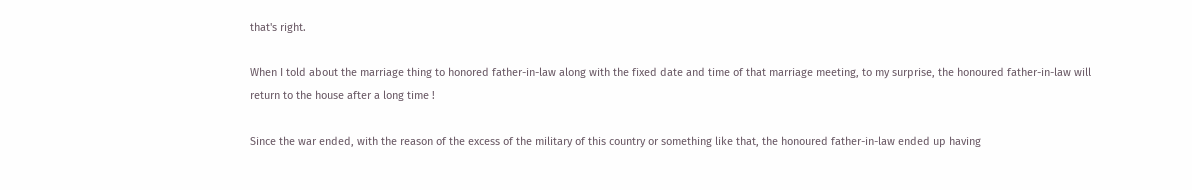that's right.

When I told about the marriage thing to honored father-in-law along with the fixed date and time of that marriage meeting, to my surprise, the honoured father-in-law will return to the house after a long time !

Since the war ended, with the reason of the excess of the military of this country or something like that, the honoured father-in-law ended up having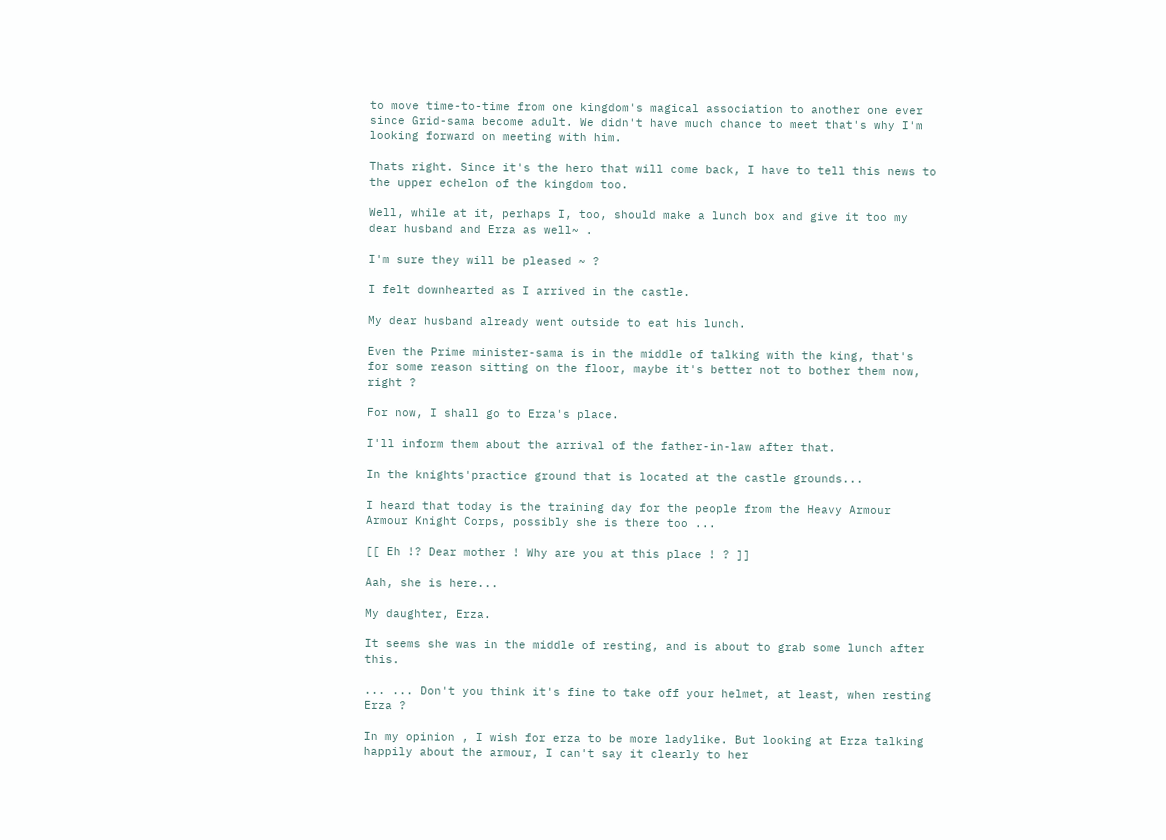to move time-to-time from one kingdom's magical association to another one ever since Grid-sama become adult. We didn't have much chance to meet that's why I'm looking forward on meeting with him.

Thats right. Since it's the hero that will come back, I have to tell this news to the upper echelon of the kingdom too.

Well, while at it, perhaps I, too, should make a lunch box and give it too my dear husband and Erza as well~ .

I'm sure they will be pleased ~ ?

I felt downhearted as I arrived in the castle.

My dear husband already went outside to eat his lunch.

Even the Prime minister-sama is in the middle of talking with the king, that's for some reason sitting on the floor, maybe it's better not to bother them now, right ?

For now, I shall go to Erza's place.

I'll inform them about the arrival of the father-in-law after that.

In the knights'practice ground that is located at the castle grounds...

I heard that today is the training day for the people from the Heavy Armour Armour Knight Corps, possibly she is there too ...

[[ Eh !? Dear mother ! Why are you at this place ! ? ]]

Aah, she is here...

My daughter, Erza.

It seems she was in the middle of resting, and is about to grab some lunch after this.

... ... Don't you think it's fine to take off your helmet, at least, when resting Erza ?

In my opinion , I wish for erza to be more ladylike. But looking at Erza talking happily about the armour, I can't say it clearly to her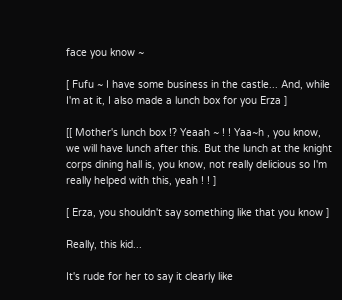face you know ~

[ Fufu ~ I have some business in the castle... And, while I'm at it, I also made a lunch box for you Erza ]

[[ Mother's lunch box !? Yeaah ~ ! ! Yaa~h , you know, we will have lunch after this. But the lunch at the knight corps dining hall is, you know, not really delicious so I'm really helped with this, yeah ! ! ]

[ Erza, you shouldn't say something like that you know ]

Really, this kid...

It's rude for her to say it clearly like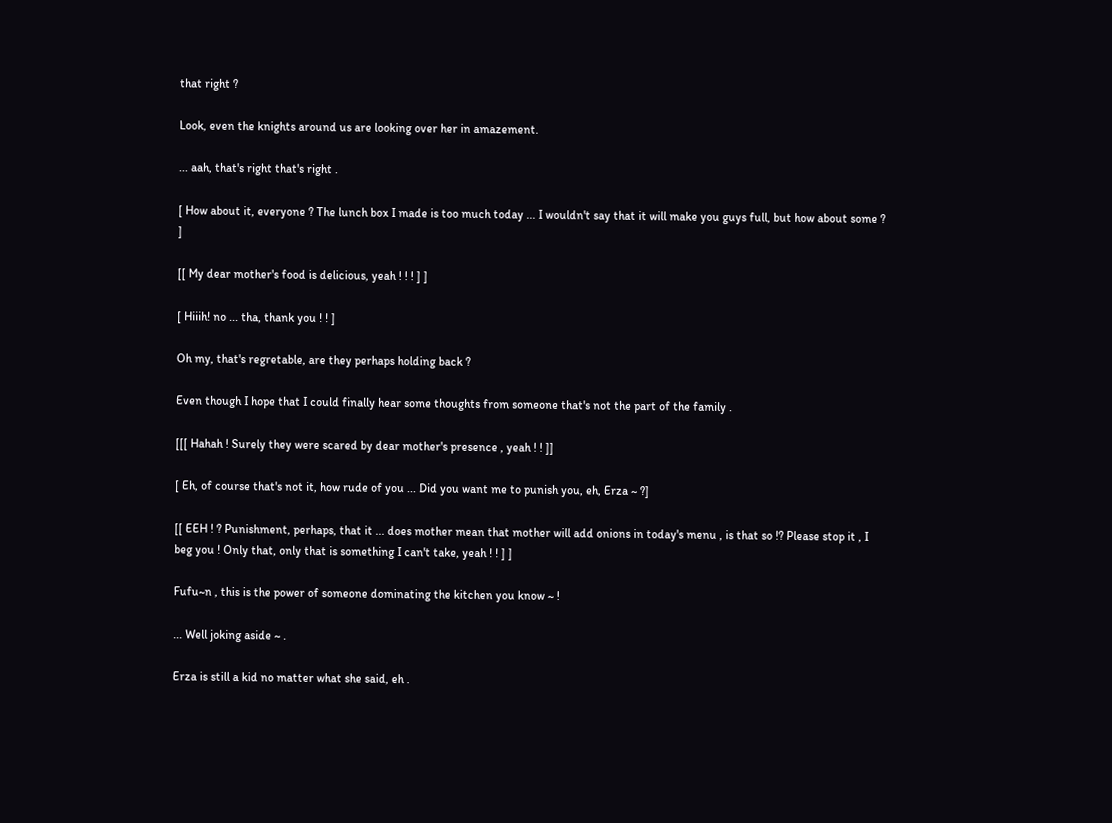that right ?

Look, even the knights around us are looking over her in amazement.

... aah, that's right that's right .

[ How about it, everyone ? The lunch box I made is too much today ... I wouldn't say that it will make you guys full, but how about some ? ]

[[ My dear mother's food is delicious, yeah ! ! ! ] ]

[ Hiiih! no ... tha, thank you ! ! ]

Oh my, that's regretable, are they perhaps holding back ?

Even though I hope that I could finally hear some thoughts from someone that's not the part of the family .

[[[ Hahah ! Surely they were scared by dear mother's presence , yeah ! ! ]]

[ Eh, of course that's not it, how rude of you ... Did you want me to punish you, eh, Erza ~ ?]

[[ EEH ! ? Punishment, perhaps, that it ... does mother mean that mother will add onions in today's menu , is that so !? Please stop it , I beg you ! Only that, only that is something I can't take, yeah ! ! ] ]

Fufu~n , this is the power of someone dominating the kitchen you know ~ !

... Well joking aside ~ .

Erza is still a kid no matter what she said, eh .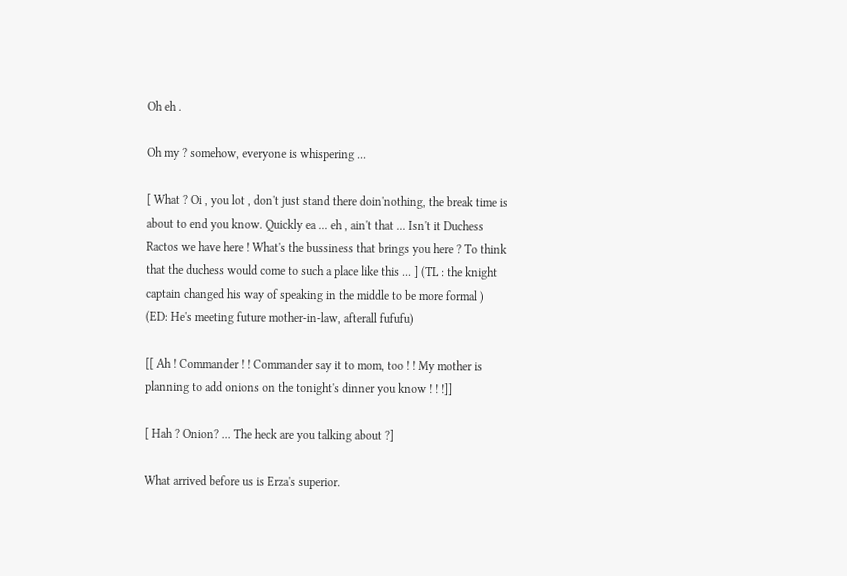Oh eh .

Oh my ? somehow, everyone is whispering ...

[ What ? Oi , you lot , don't just stand there doin'nothing, the break time is about to end you know. Quickly ea ... eh , ain't that ... Isn't it Duchess Ractos we have here ! What's the bussiness that brings you here ? To think that the duchess would come to such a place like this ... ] (TL : the knight captain changed his way of speaking in the middle to be more formal ) (ED: He's meeting future mother-in-law, afterall fufufu)

[[ Ah ! Commander ! ! Commander say it to mom, too ! ! My mother is planning to add onions on the tonight's dinner you know ! ! !]]

[ Hah ? Onion? ... The heck are you talking about ?]

What arrived before us is Erza's superior.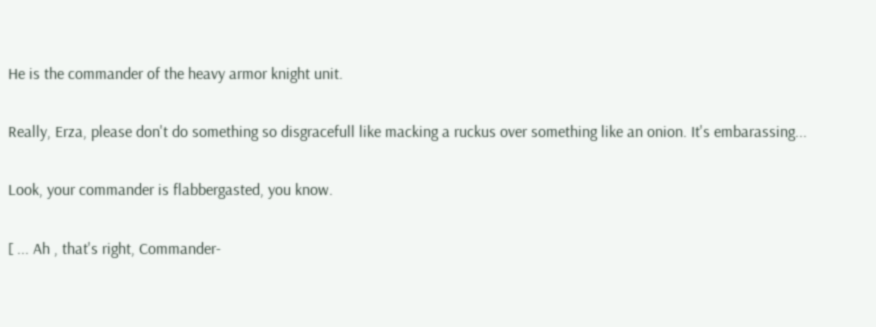He is the commander of the heavy armor knight unit.

Really, Erza, please don't do something so disgracefull like macking a ruckus over something like an onion. It's embarassing...

Look, your commander is flabbergasted, you know.

[ ... Ah , that's right, Commander-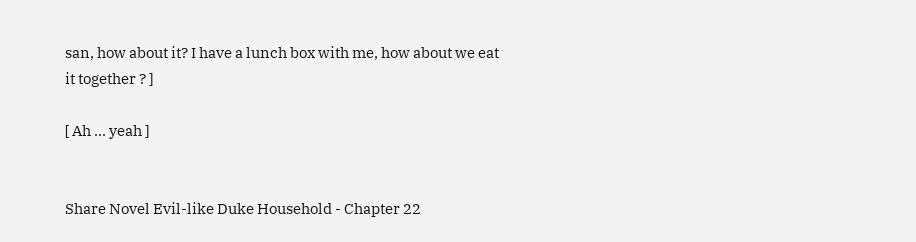san, how about it? I have a lunch box with me, how about we eat it together ? ]

[ Ah ... yeah ]


Share Novel Evil-like Duke Household - Chapter 22